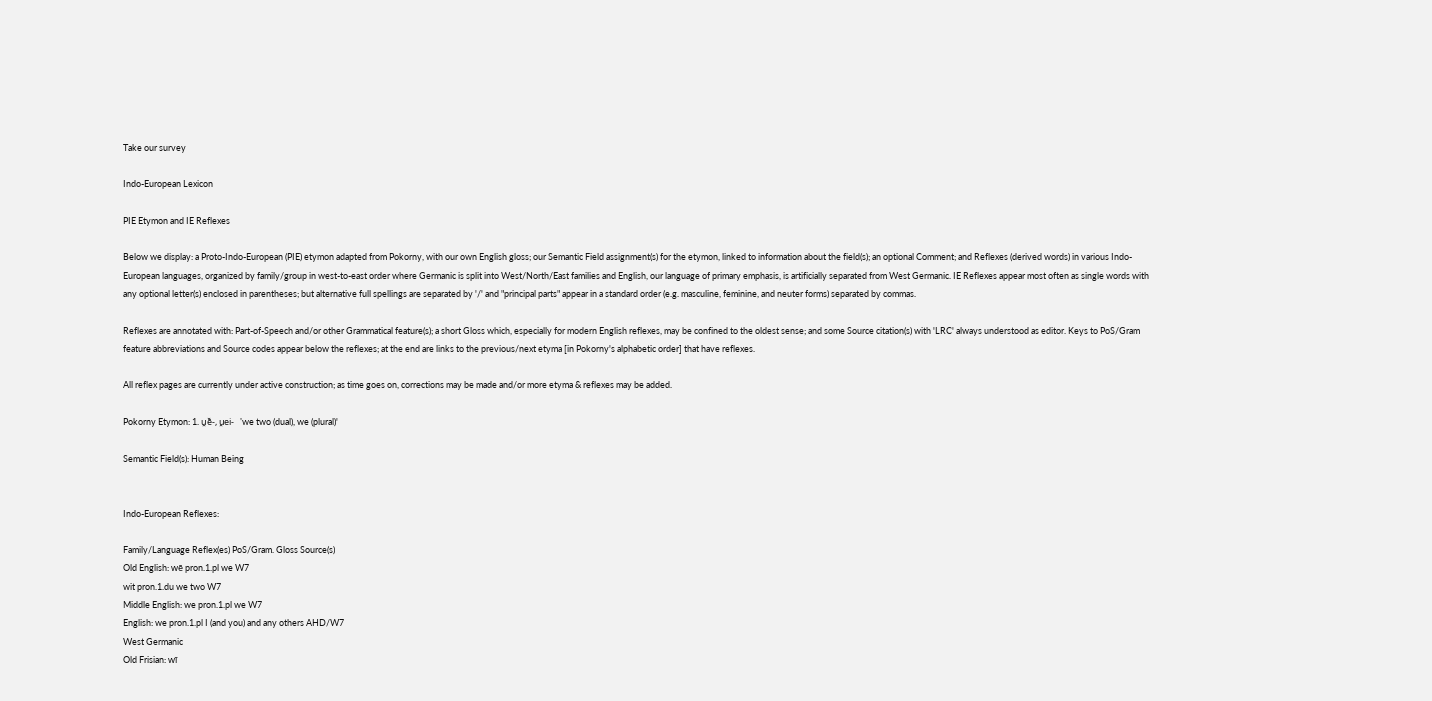Take our survey

Indo-European Lexicon

PIE Etymon and IE Reflexes

Below we display: a Proto-Indo-European (PIE) etymon adapted from Pokorny, with our own English gloss; our Semantic Field assignment(s) for the etymon, linked to information about the field(s); an optional Comment; and Reflexes (derived words) in various Indo-European languages, organized by family/group in west-to-east order where Germanic is split into West/North/East families and English, our language of primary emphasis, is artificially separated from West Germanic. IE Reflexes appear most often as single words with any optional letter(s) enclosed in parentheses; but alternative full spellings are separated by '/' and "principal parts" appear in a standard order (e.g. masculine, feminine, and neuter forms) separated by commas.

Reflexes are annotated with: Part-of-Speech and/or other Grammatical feature(s); a short Gloss which, especially for modern English reflexes, may be confined to the oldest sense; and some Source citation(s) with 'LRC' always understood as editor. Keys to PoS/Gram feature abbreviations and Source codes appear below the reflexes; at the end are links to the previous/next etyma [in Pokorny's alphabetic order] that have reflexes.

All reflex pages are currently under active construction; as time goes on, corrections may be made and/or more etyma & reflexes may be added.

Pokorny Etymon: 1. u̯ē̆-, u̯ei-   'we two (dual), we (plural)'

Semantic Field(s): Human Being


Indo-European Reflexes:

Family/Language Reflex(es) PoS/Gram. Gloss Source(s)
Old English: wē pron.1.pl we W7
wit pron.1.du we two W7
Middle English: we pron.1.pl we W7
English: we pron.1.pl I (and you) and any others AHD/W7
West Germanic
Old Frisian: wī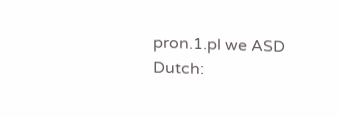pron.1.pl we ASD
Dutch: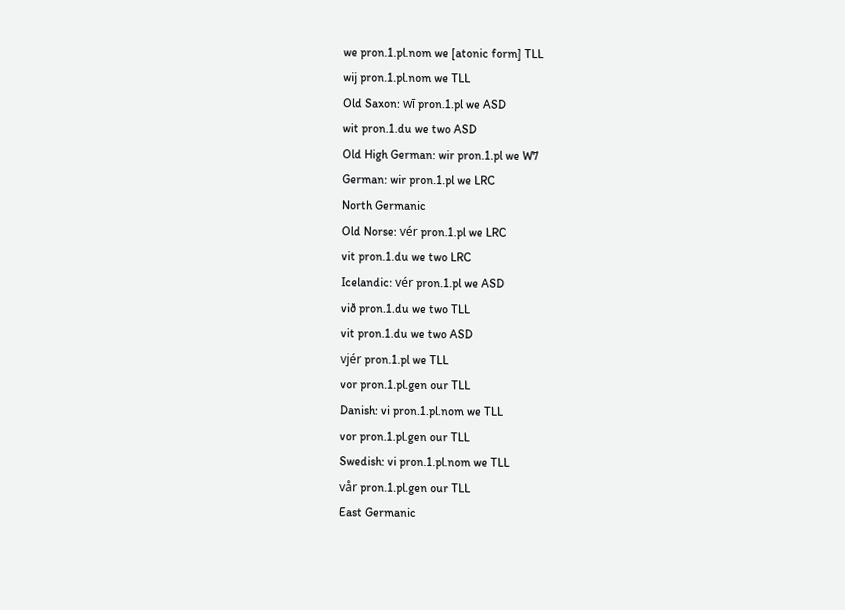we pron.1.pl.nom we [atonic form] TLL
wij pron.1.pl.nom we TLL
Old Saxon: wī pron.1.pl we ASD
wit pron.1.du we two ASD
Old High German: wir pron.1.pl we W7
German: wir pron.1.pl we LRC
North Germanic
Old Norse: vér pron.1.pl we LRC
vit pron.1.du we two LRC
Icelandic: vér pron.1.pl we ASD
við pron.1.du we two TLL
vit pron.1.du we two ASD
vjér pron.1.pl we TLL
vor pron.1.pl.gen our TLL
Danish: vi pron.1.pl.nom we TLL
vor pron.1.pl.gen our TLL
Swedish: vi pron.1.pl.nom we TLL
vår pron.1.pl.gen our TLL
East Germanic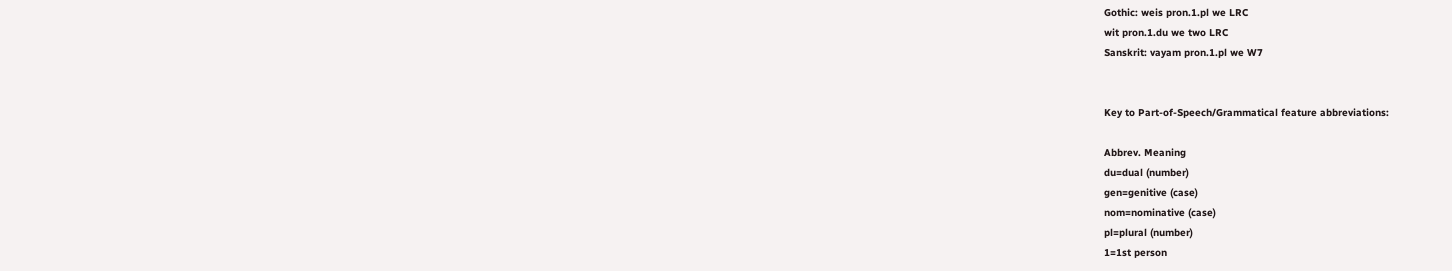Gothic: weis pron.1.pl we LRC
wit pron.1.du we two LRC
Sanskrit: vayam pron.1.pl we W7


Key to Part-of-Speech/Grammatical feature abbreviations:

Abbrev. Meaning
du=dual (number)
gen=genitive (case)
nom=nominative (case)
pl=plural (number)
1=1st person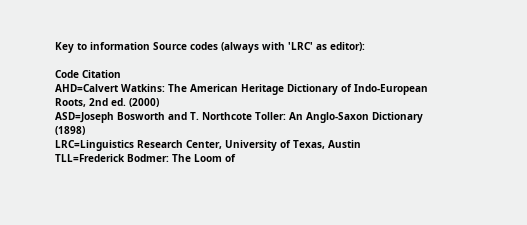Key to information Source codes (always with 'LRC' as editor):

Code Citation
AHD=Calvert Watkins: The American Heritage Dictionary of Indo-European Roots, 2nd ed. (2000)
ASD=Joseph Bosworth and T. Northcote Toller: An Anglo-Saxon Dictionary (1898)
LRC=Linguistics Research Center, University of Texas, Austin
TLL=Frederick Bodmer: The Loom of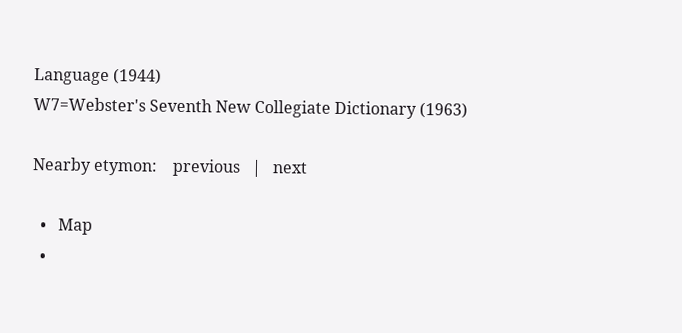Language (1944)
W7=Webster's Seventh New Collegiate Dictionary (1963)

Nearby etymon:    previous   |   next

  •   Map
  •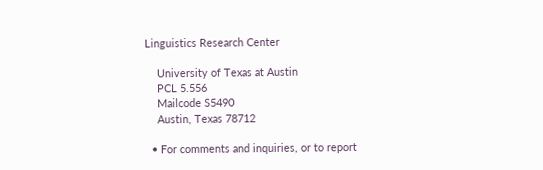Linguistics Research Center

    University of Texas at Austin
    PCL 5.556
    Mailcode S5490
    Austin, Texas 78712

  • For comments and inquiries, or to report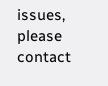issues, please contact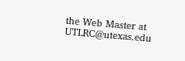the Web Master at UTLRC@utexas.edu